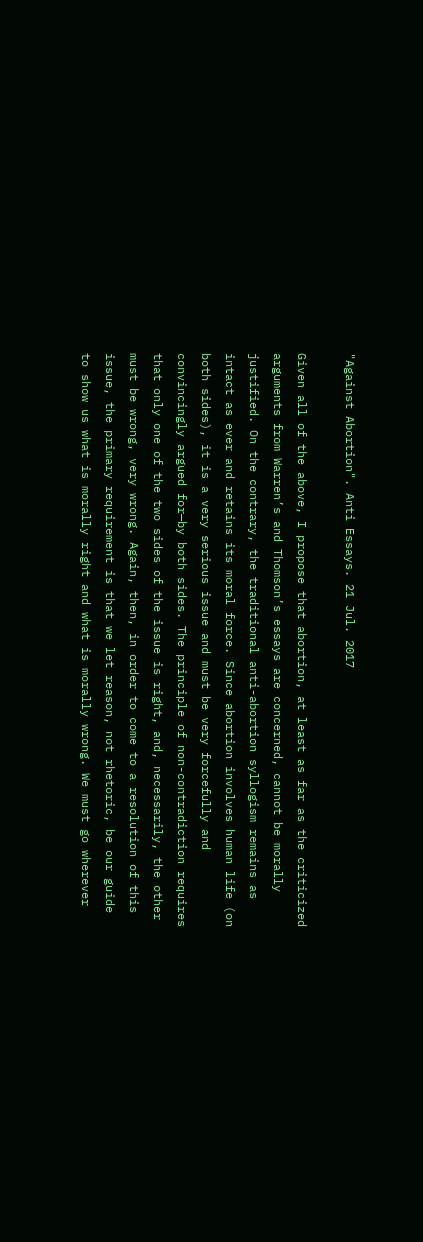"Against Abortion". Anti Essays. 21 Jul. 2017

Given all of the above, I propose that abortion, at least as far as the criticized arguments from Warren’s and Thomson’s essays are concerned, cannot be morally justified. On the contrary, the traditional anti-abortion syllogism remains as intact as ever and retains its moral force. Since abortion involves human life (on both sides), it is a very serious issue and must be very forcefully and convincingly argued for—by both sides. The principle of non-contradiction requires that only one of the two sides of the issue is right, and, necessarily, the other must be wrong, very wrong. Again, then, in order to come to a resolution of this issue, the primary requirement is that we let reason, not rhetoric, be our guide to show us what is morally right and what is morally wrong. We must go wherever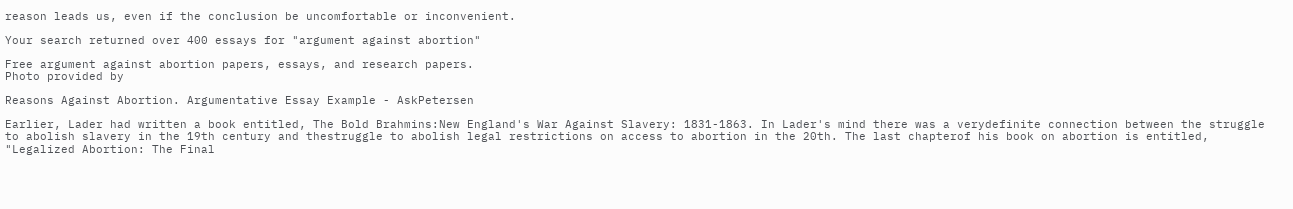reason leads us, even if the conclusion be uncomfortable or inconvenient.

Your search returned over 400 essays for "argument against abortion"

Free argument against abortion papers, essays, and research papers.
Photo provided by

Reasons Against Abortion. Argumentative Essay Example - AskPetersen

Earlier, Lader had written a book entitled, The Bold Brahmins:New England's War Against Slavery: 1831-1863. In Lader's mind there was a verydefinite connection between the struggle to abolish slavery in the 19th century and thestruggle to abolish legal restrictions on access to abortion in the 20th. The last chapterof his book on abortion is entitled, "Legalized Abortion: The Final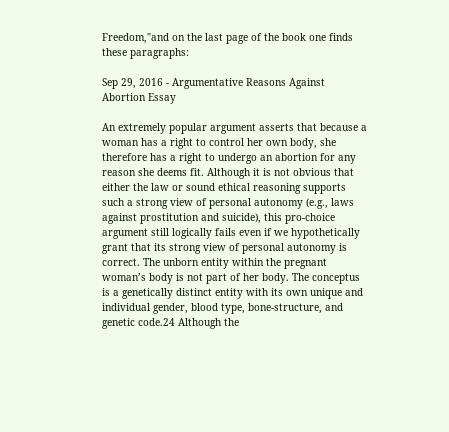Freedom,"and on the last page of the book one finds these paragraphs:

Sep 29, 2016 - Argumentative Reasons Against Abortion Essay

An extremely popular argument asserts that because a woman has a right to control her own body, she therefore has a right to undergo an abortion for any reason she deems fit. Although it is not obvious that either the law or sound ethical reasoning supports such a strong view of personal autonomy (e.g., laws against prostitution and suicide), this pro-choice argument still logically fails even if we hypothetically grant that its strong view of personal autonomy is correct. The unborn entity within the pregnant woman’s body is not part of her body. The conceptus is a genetically distinct entity with its own unique and individual gender, blood type, bone-structure, and genetic code.24 Although the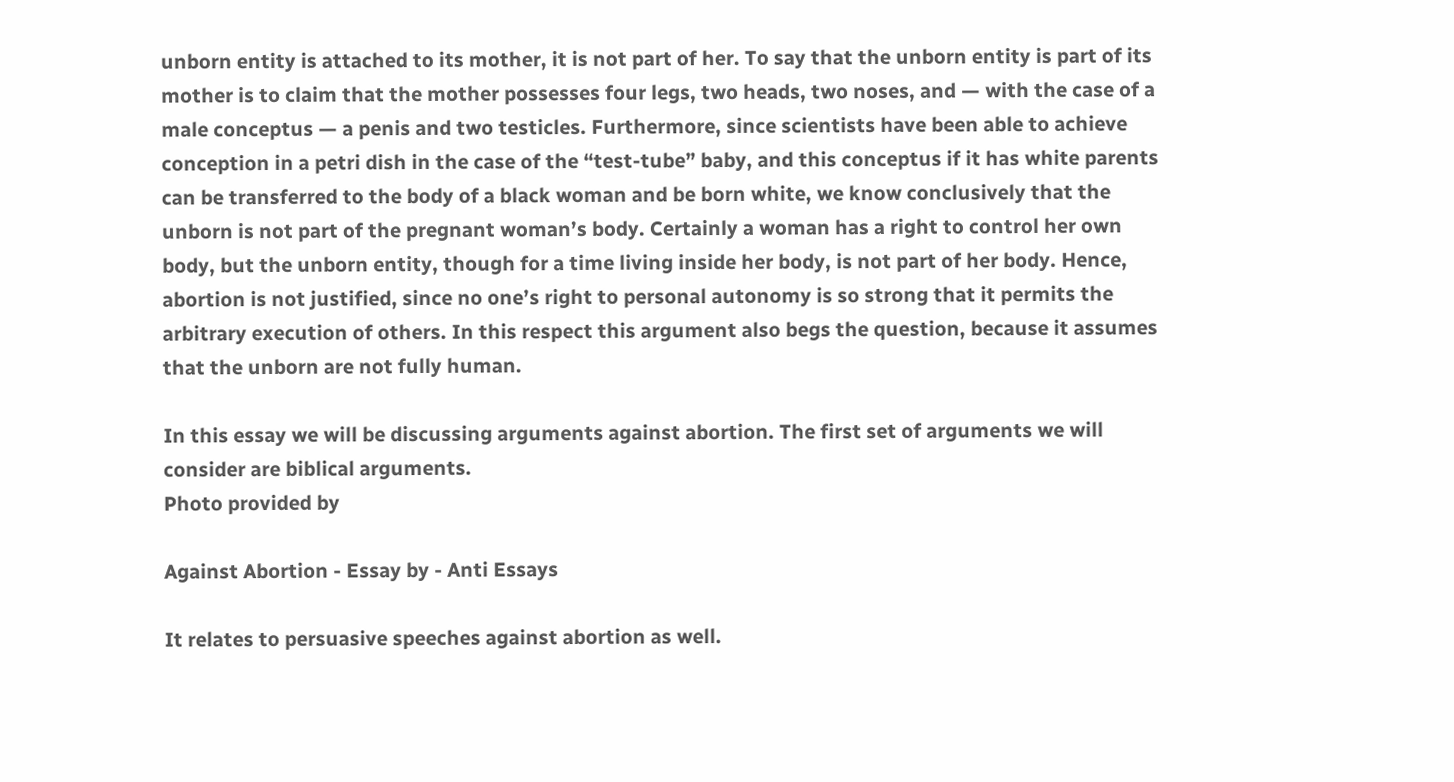unborn entity is attached to its mother, it is not part of her. To say that the unborn entity is part of its mother is to claim that the mother possesses four legs, two heads, two noses, and — with the case of a male conceptus — a penis and two testicles. Furthermore, since scientists have been able to achieve conception in a petri dish in the case of the “test-tube” baby, and this conceptus if it has white parents can be transferred to the body of a black woman and be born white, we know conclusively that the unborn is not part of the pregnant woman’s body. Certainly a woman has a right to control her own body, but the unborn entity, though for a time living inside her body, is not part of her body. Hence, abortion is not justified, since no one’s right to personal autonomy is so strong that it permits the arbitrary execution of others. In this respect this argument also begs the question, because it assumes that the unborn are not fully human.

In this essay we will be discussing arguments against abortion. The first set of arguments we will consider are biblical arguments.
Photo provided by

Against Abortion - Essay by - Anti Essays

It relates to persuasive speeches against abortion as well.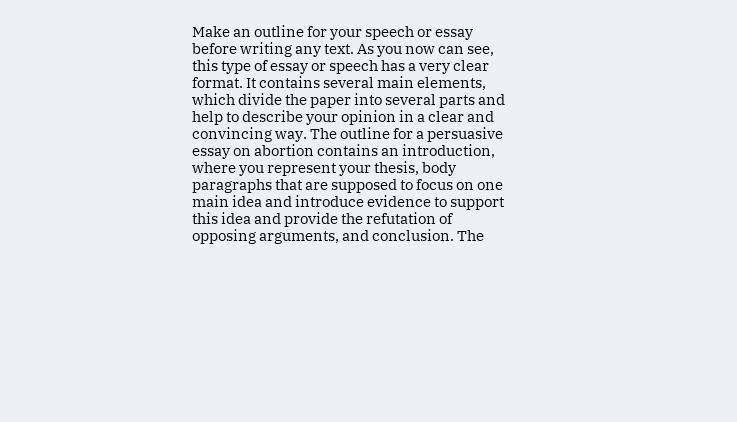Make an outline for your speech or essay before writing any text. As you now can see, this type of essay or speech has a very clear format. It contains several main elements, which divide the paper into several parts and help to describe your opinion in a clear and convincing way. The outline for a persuasive essay on abortion contains an introduction, where you represent your thesis, body paragraphs that are supposed to focus on one main idea and introduce evidence to support this idea and provide the refutation of opposing arguments, and conclusion. The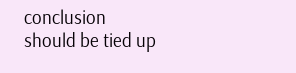conclusion should be tied up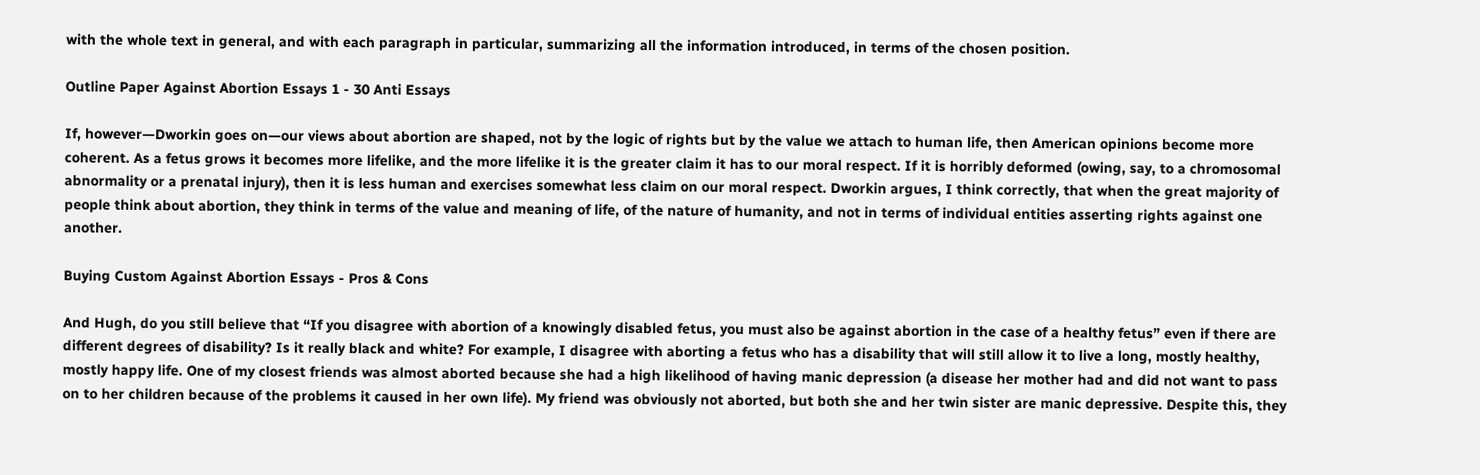with the whole text in general, and with each paragraph in particular, summarizing all the information introduced, in terms of the chosen position.

Outline Paper Against Abortion Essays 1 - 30 Anti Essays

If, however—Dworkin goes on—our views about abortion are shaped, not by the logic of rights but by the value we attach to human life, then American opinions become more coherent. As a fetus grows it becomes more lifelike, and the more lifelike it is the greater claim it has to our moral respect. If it is horribly deformed (owing, say, to a chromosomal abnormality or a prenatal injury), then it is less human and exercises somewhat less claim on our moral respect. Dworkin argues, I think correctly, that when the great majority of people think about abortion, they think in terms of the value and meaning of life, of the nature of humanity, and not in terms of individual entities asserting rights against one another.

Buying Custom Against Abortion Essays - Pros & Cons

And Hugh, do you still believe that “If you disagree with abortion of a knowingly disabled fetus, you must also be against abortion in the case of a healthy fetus” even if there are different degrees of disability? Is it really black and white? For example, I disagree with aborting a fetus who has a disability that will still allow it to live a long, mostly healthy, mostly happy life. One of my closest friends was almost aborted because she had a high likelihood of having manic depression (a disease her mother had and did not want to pass on to her children because of the problems it caused in her own life). My friend was obviously not aborted, but both she and her twin sister are manic depressive. Despite this, they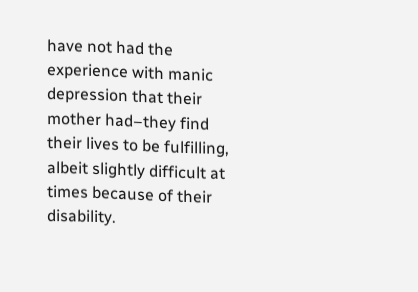have not had the experience with manic depression that their mother had–they find their lives to be fulfilling, albeit slightly difficult at times because of their disability.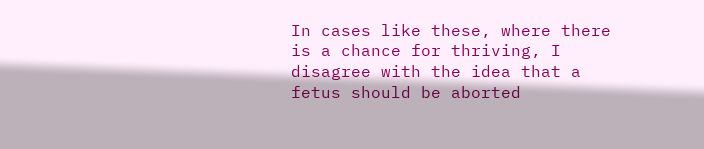In cases like these, where there is a chance for thriving, I disagree with the idea that a fetus should be aborted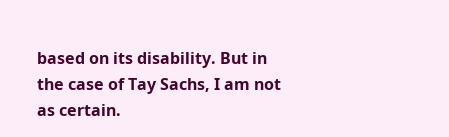based on its disability. But in the case of Tay Sachs, I am not as certain.